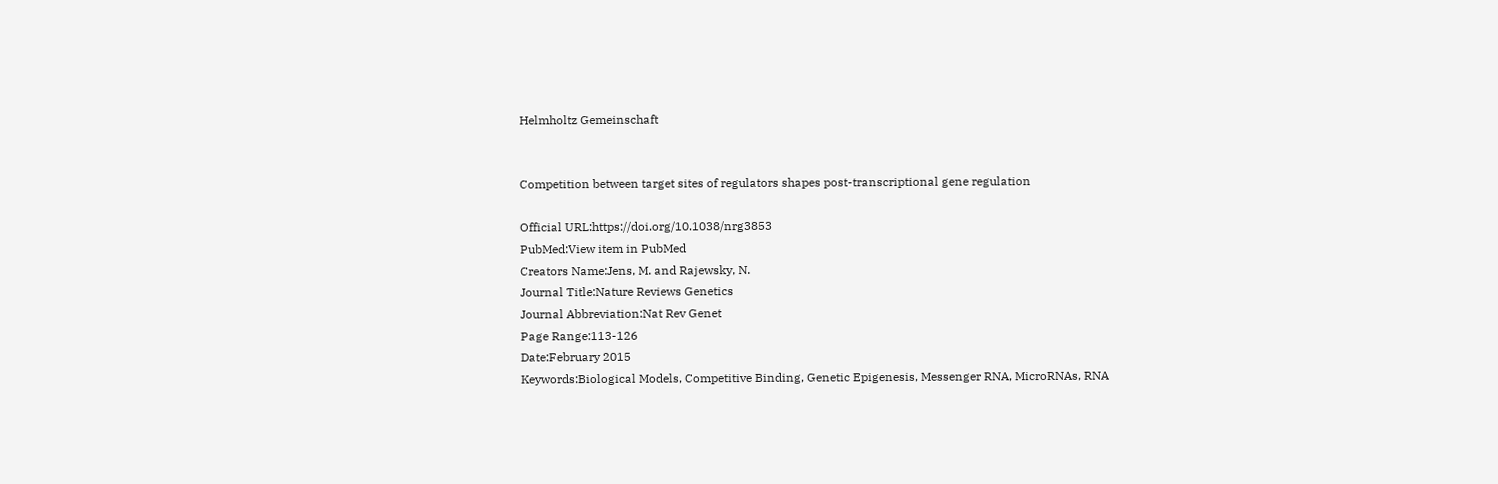Helmholtz Gemeinschaft


Competition between target sites of regulators shapes post-transcriptional gene regulation

Official URL:https://doi.org/10.1038/nrg3853
PubMed:View item in PubMed
Creators Name:Jens, M. and Rajewsky, N.
Journal Title:Nature Reviews Genetics
Journal Abbreviation:Nat Rev Genet
Page Range:113-126
Date:February 2015
Keywords:Biological Models, Competitive Binding, Genetic Epigenesis, Messenger RNA, MicroRNAs, RNA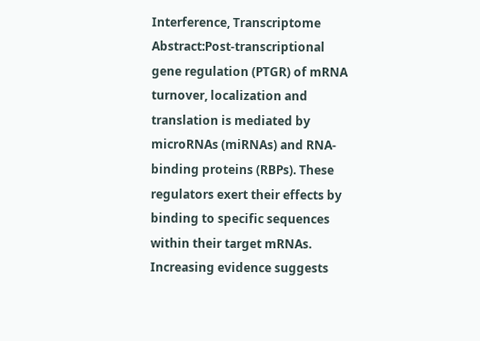Interference, Transcriptome
Abstract:Post-transcriptional gene regulation (PTGR) of mRNA turnover, localization and translation is mediated by microRNAs (miRNAs) and RNA-binding proteins (RBPs). These regulators exert their effects by binding to specific sequences within their target mRNAs. Increasing evidence suggests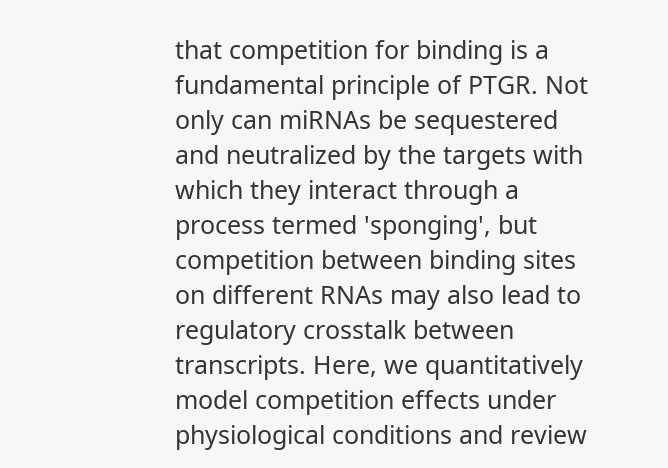that competition for binding is a fundamental principle of PTGR. Not only can miRNAs be sequestered and neutralized by the targets with which they interact through a process termed 'sponging', but competition between binding sites on different RNAs may also lead to regulatory crosstalk between transcripts. Here, we quantitatively model competition effects under physiological conditions and review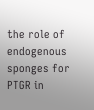the role of endogenous sponges for PTGR in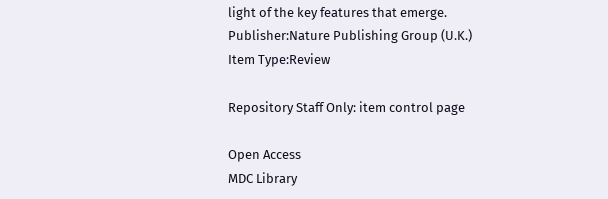light of the key features that emerge.
Publisher:Nature Publishing Group (U.K.)
Item Type:Review

Repository Staff Only: item control page

Open Access
MDC Library